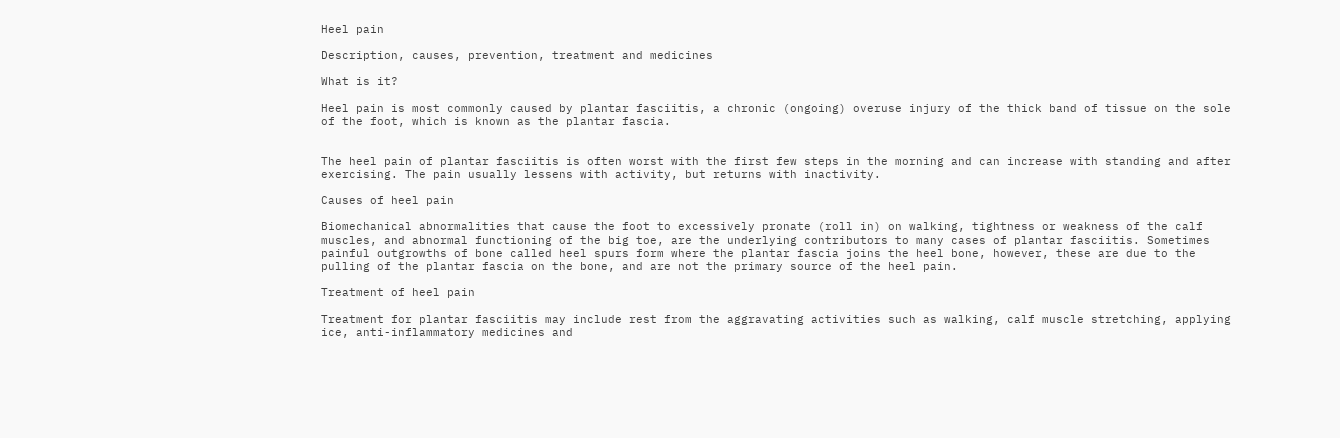Heel pain

Description, causes, prevention, treatment and medicines

What is it?

Heel pain is most commonly caused by plantar fasciitis, a chronic (ongoing) overuse injury of the thick band of tissue on the sole of the foot, which is known as the plantar fascia.


The heel pain of plantar fasciitis is often worst with the first few steps in the morning and can increase with standing and after exercising. The pain usually lessens with activity, but returns with inactivity.

Causes of heel pain

Biomechanical abnormalities that cause the foot to excessively pronate (roll in) on walking, tightness or weakness of the calf muscles, and abnormal functioning of the big toe, are the underlying contributors to many cases of plantar fasciitis. Sometimes painful outgrowths of bone called heel spurs form where the plantar fascia joins the heel bone, however, these are due to the pulling of the plantar fascia on the bone, and are not the primary source of the heel pain.

Treatment of heel pain

Treatment for plantar fasciitis may include rest from the aggravating activities such as walking, calf muscle stretching, applying ice, anti-inflammatory medicines and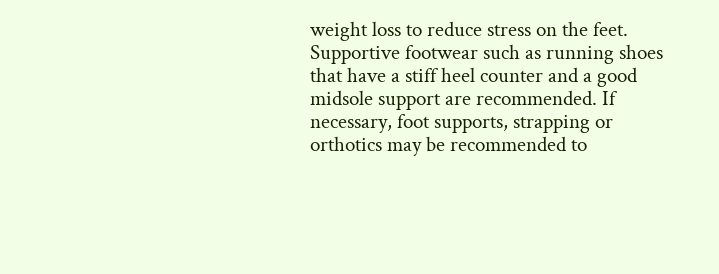weight loss to reduce stress on the feet. Supportive footwear such as running shoes that have a stiff heel counter and a good midsole support are recommended. If necessary, foot supports, strapping or orthotics may be recommended to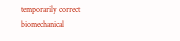temporarily correct biomechanical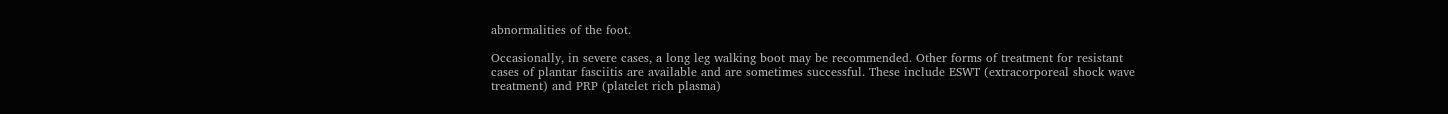abnormalities of the foot.

Occasionally, in severe cases, a long leg walking boot may be recommended. Other forms of treatment for resistant cases of plantar fasciitis are available and are sometimes successful. These include ESWT (extracorporeal shock wave treatment) and PRP (platelet rich plasma)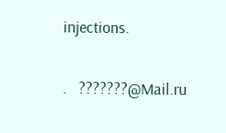injections.

.   ???????@Mail.ru